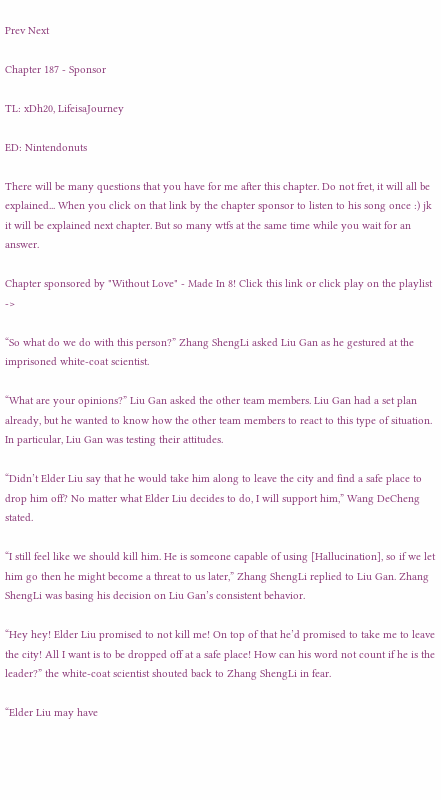Prev Next

Chapter 187 - Sponsor

TL: xDh20, LifeisaJourney

ED: Nintendonuts

There will be many questions that you have for me after this chapter. Do not fret, it will all be explained... When you click on that link by the chapter sponsor to listen to his song once :) jk it will be explained next chapter. But so many wtfs at the same time while you wait for an answer.

Chapter sponsored by "Without Love" - Made In 8! Click this link or click play on the playlist ->

“So what do we do with this person?” Zhang ShengLi asked Liu Gan as he gestured at the imprisoned white-coat scientist.

“What are your opinions?” Liu Gan asked the other team members. Liu Gan had a set plan already, but he wanted to know how the other team members to react to this type of situation. In particular, Liu Gan was testing their attitudes.

“Didn’t Elder Liu say that he would take him along to leave the city and find a safe place to drop him off? No matter what Elder Liu decides to do, I will support him,” Wang DeCheng stated.

“I still feel like we should kill him. He is someone capable of using [Hallucination], so if we let him go then he might become a threat to us later,” Zhang ShengLi replied to Liu Gan. Zhang ShengLi was basing his decision on Liu Gan’s consistent behavior.

“Hey hey! Elder Liu promised to not kill me! On top of that he’d promised to take me to leave the city! All I want is to be dropped off at a safe place! How can his word not count if he is the leader?” the white-coat scientist shouted back to Zhang ShengLi in fear.

“Elder Liu may have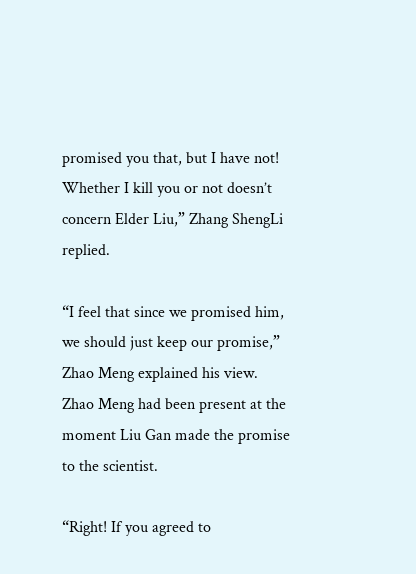promised you that, but I have not! Whether I kill you or not doesn’t concern Elder Liu,” Zhang ShengLi replied.

“I feel that since we promised him, we should just keep our promise,” Zhao Meng explained his view.  Zhao Meng had been present at the moment Liu Gan made the promise to the scientist.

“Right! If you agreed to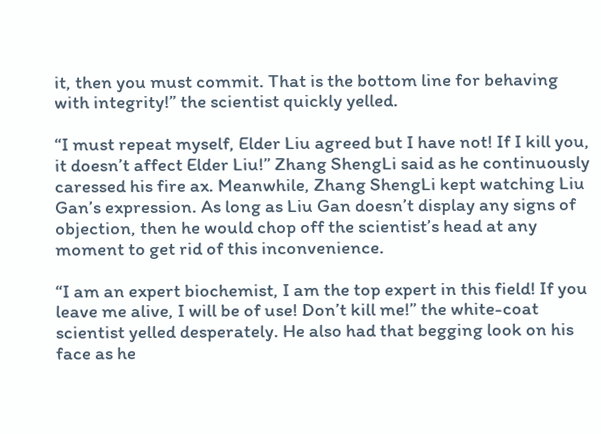it, then you must commit. That is the bottom line for behaving with integrity!” the scientist quickly yelled.

“I must repeat myself, Elder Liu agreed but I have not! If I kill you, it doesn’t affect Elder Liu!” Zhang ShengLi said as he continuously caressed his fire ax. Meanwhile, Zhang ShengLi kept watching Liu Gan’s expression. As long as Liu Gan doesn’t display any signs of objection, then he would chop off the scientist’s head at any moment to get rid of this inconvenience.

“I am an expert biochemist, I am the top expert in this field! If you leave me alive, I will be of use! Don’t kill me!” the white-coat scientist yelled desperately. He also had that begging look on his face as he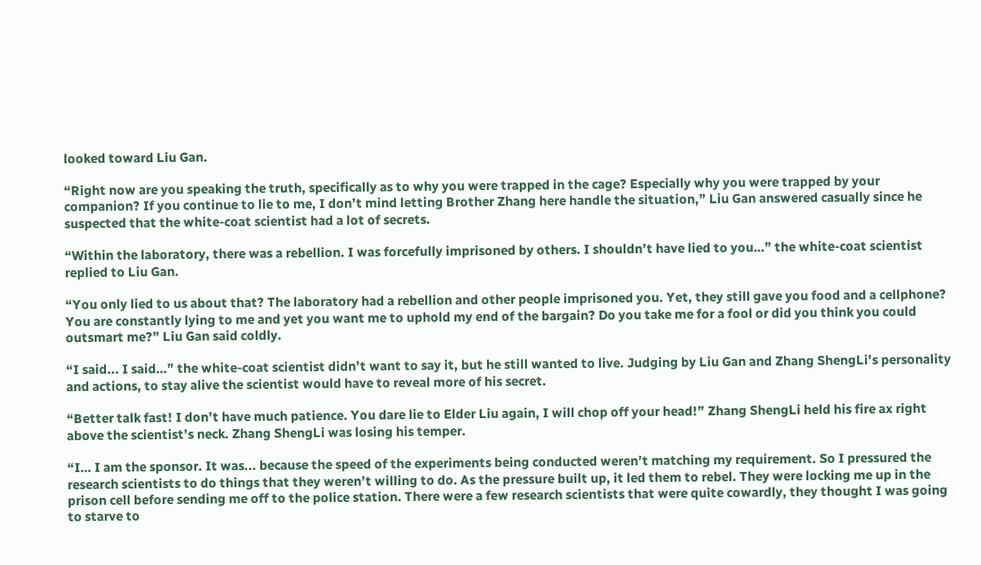looked toward Liu Gan.

“Right now are you speaking the truth, specifically as to why you were trapped in the cage? Especially why you were trapped by your companion? If you continue to lie to me, I don’t mind letting Brother Zhang here handle the situation,” Liu Gan answered casually since he suspected that the white-coat scientist had a lot of secrets.

“Within the laboratory, there was a rebellion. I was forcefully imprisoned by others. I shouldn’t have lied to you…” the white-coat scientist replied to Liu Gan.

“You only lied to us about that? The laboratory had a rebellion and other people imprisoned you. Yet, they still gave you food and a cellphone? You are constantly lying to me and yet you want me to uphold my end of the bargain? Do you take me for a fool or did you think you could outsmart me?” Liu Gan said coldly.

“I said... I said…” the white-coat scientist didn’t want to say it, but he still wanted to live. Judging by Liu Gan and Zhang ShengLi’s personality and actions, to stay alive the scientist would have to reveal more of his secret.

“Better talk fast! I don’t have much patience. You dare lie to Elder Liu again, I will chop off your head!” Zhang ShengLi held his fire ax right above the scientist’s neck. Zhang ShengLi was losing his temper.

“I… I am the sponsor. It was... because the speed of the experiments being conducted weren’t matching my requirement. So I pressured the research scientists to do things that they weren’t willing to do. As the pressure built up, it led them to rebel. They were locking me up in the prison cell before sending me off to the police station. There were a few research scientists that were quite cowardly, they thought I was going to starve to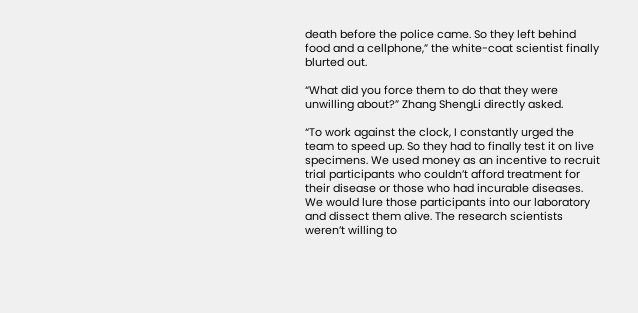death before the police came. So they left behind food and a cellphone,” the white-coat scientist finally blurted out.

“What did you force them to do that they were unwilling about?” Zhang ShengLi directly asked.

“To work against the clock, I constantly urged the team to speed up. So they had to finally test it on live specimens. We used money as an incentive to recruit trial participants who couldn’t afford treatment for their disease or those who had incurable diseases. We would lure those participants into our laboratory and dissect them alive. The research scientists weren’t willing to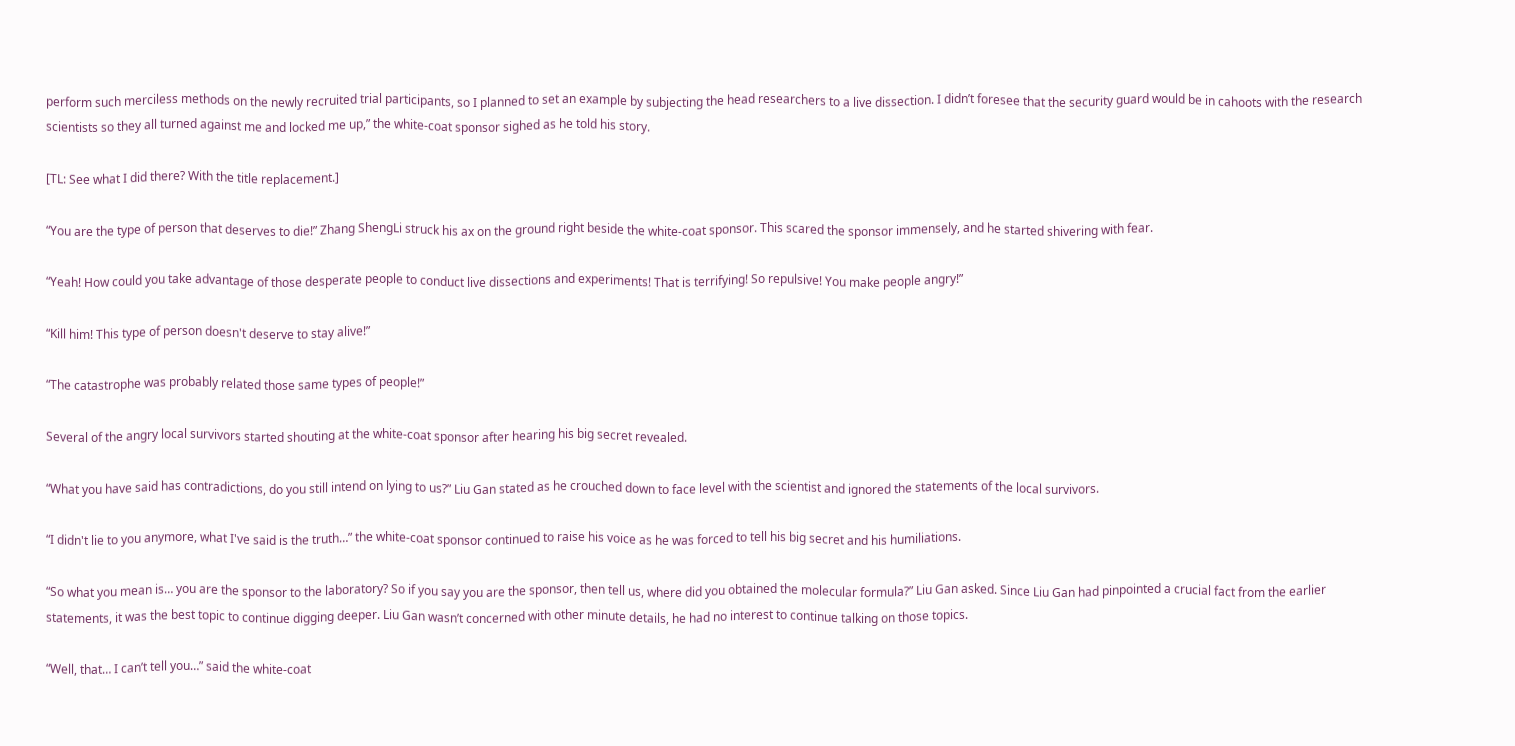perform such merciless methods on the newly recruited trial participants, so I planned to set an example by subjecting the head researchers to a live dissection. I didn’t foresee that the security guard would be in cahoots with the research scientists so they all turned against me and locked me up,” the white-coat sponsor sighed as he told his story.

[TL: See what I did there? With the title replacement.]

“You are the type of person that deserves to die!” Zhang ShengLi struck his ax on the ground right beside the white-coat sponsor. This scared the sponsor immensely, and he started shivering with fear.

“Yeah! How could you take advantage of those desperate people to conduct live dissections and experiments! That is terrifying! So repulsive! You make people angry!”

“Kill him! This type of person doesn't deserve to stay alive!”

“The catastrophe was probably related those same types of people!”

Several of the angry local survivors started shouting at the white-coat sponsor after hearing his big secret revealed.

“What you have said has contradictions, do you still intend on lying to us?” Liu Gan stated as he crouched down to face level with the scientist and ignored the statements of the local survivors.

“I didn't lie to you anymore, what I've said is the truth…” the white-coat sponsor continued to raise his voice as he was forced to tell his big secret and his humiliations.

“So what you mean is… you are the sponsor to the laboratory? So if you say you are the sponsor, then tell us, where did you obtained the molecular formula?” Liu Gan asked. Since Liu Gan had pinpointed a crucial fact from the earlier statements, it was the best topic to continue digging deeper. Liu Gan wasn’t concerned with other minute details, he had no interest to continue talking on those topics.

“Well, that… I can’t tell you…” said the white-coat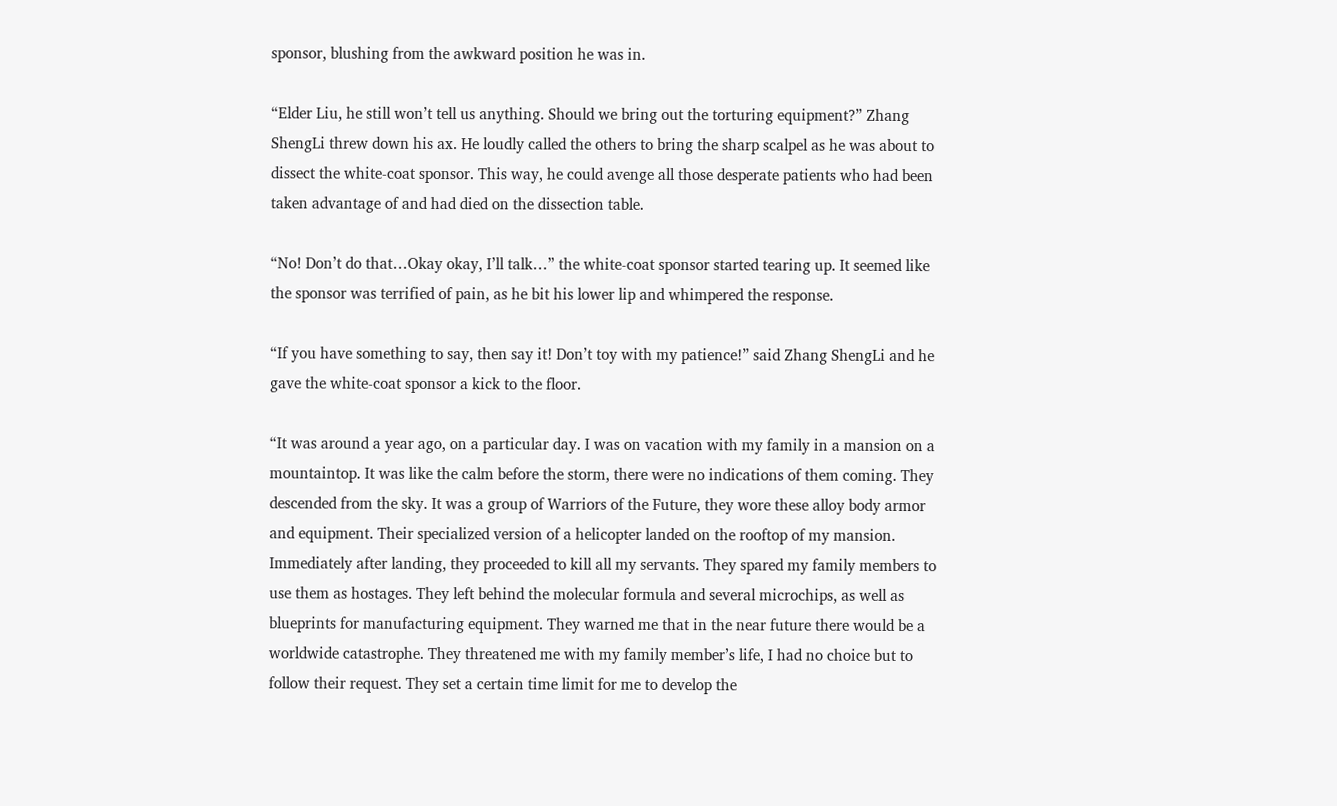sponsor, blushing from the awkward position he was in.

“Elder Liu, he still won’t tell us anything. Should we bring out the torturing equipment?” Zhang ShengLi threw down his ax. He loudly called the others to bring the sharp scalpel as he was about to dissect the white-coat sponsor. This way, he could avenge all those desperate patients who had been taken advantage of and had died on the dissection table.

“No! Don’t do that…Okay okay, I’ll talk…” the white-coat sponsor started tearing up. It seemed like the sponsor was terrified of pain, as he bit his lower lip and whimpered the response.

“If you have something to say, then say it! Don’t toy with my patience!” said Zhang ShengLi and he gave the white-coat sponsor a kick to the floor.

“It was around a year ago, on a particular day. I was on vacation with my family in a mansion on a mountaintop. It was like the calm before the storm, there were no indications of them coming. They descended from the sky. It was a group of Warriors of the Future, they wore these alloy body armor and equipment. Their specialized version of a helicopter landed on the rooftop of my mansion. Immediately after landing, they proceeded to kill all my servants. They spared my family members to use them as hostages. They left behind the molecular formula and several microchips, as well as blueprints for manufacturing equipment. They warned me that in the near future there would be a worldwide catastrophe. They threatened me with my family member’s life, I had no choice but to follow their request. They set a certain time limit for me to develop the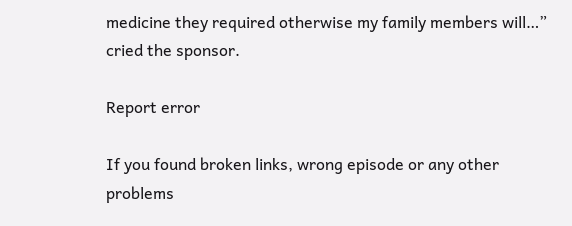medicine they required otherwise my family members will…” cried the sponsor.

Report error

If you found broken links, wrong episode or any other problems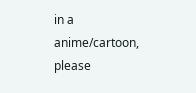in a anime/cartoon, please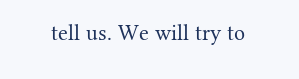tell us. We will try to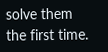solve them the first time.